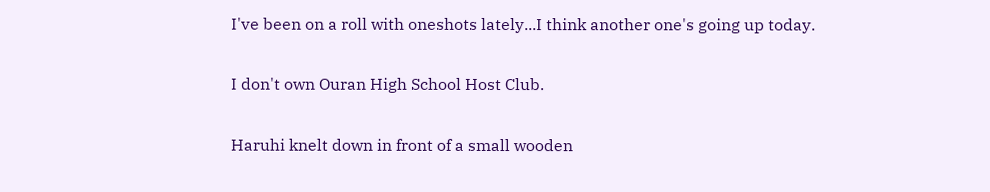I've been on a roll with oneshots lately...I think another one's going up today.

I don't own Ouran High School Host Club.

Haruhi knelt down in front of a small wooden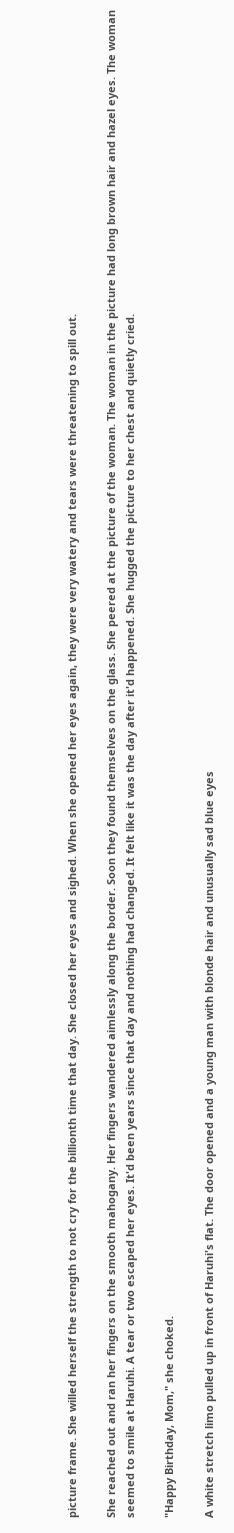picture frame. She willed herself the strength to not cry for the billionth time that day. She closed her eyes and sighed. When she opened her eyes again, they were very watery and tears were threatening to spill out.

She reached out and ran her fingers on the smooth mahogany. Her fingers wandered aimlessly along the border. Soon they found themselves on the glass. She peered at the picture of the woman. The woman in the picture had long brown hair and hazel eyes. The woman seemed to smile at Haruhi. A tear or two escaped her eyes. It'd been years since that day and nothing had changed. It felt like it was the day after it'd happened. She hugged the picture to her chest and quietly cried.

"Happy Birthday, Mom," she choked.

A white stretch limo pulled up in front of Haruhi's flat. The door opened and a young man with blonde hair and unusually sad blue eyes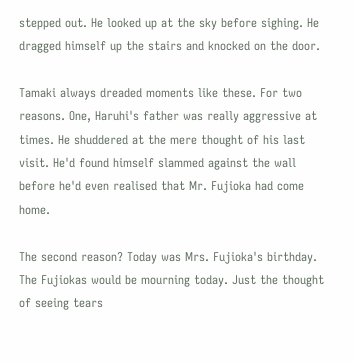stepped out. He looked up at the sky before sighing. He dragged himself up the stairs and knocked on the door.

Tamaki always dreaded moments like these. For two reasons. One, Haruhi's father was really aggressive at times. He shuddered at the mere thought of his last visit. He'd found himself slammed against the wall before he'd even realised that Mr. Fujioka had come home.

The second reason? Today was Mrs. Fujioka's birthday. The Fujiokas would be mourning today. Just the thought of seeing tears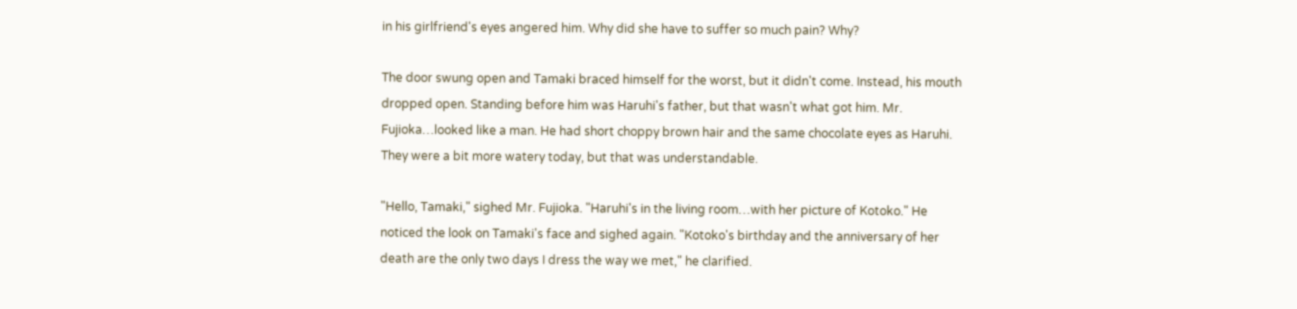in his girlfriend's eyes angered him. Why did she have to suffer so much pain? Why?

The door swung open and Tamaki braced himself for the worst, but it didn't come. Instead, his mouth dropped open. Standing before him was Haruhi's father, but that wasn't what got him. Mr. Fujioka…looked like a man. He had short choppy brown hair and the same chocolate eyes as Haruhi. They were a bit more watery today, but that was understandable.

"Hello, Tamaki," sighed Mr. Fujioka. "Haruhi's in the living room…with her picture of Kotoko." He noticed the look on Tamaki's face and sighed again. "Kotoko's birthday and the anniversary of her death are the only two days I dress the way we met," he clarified.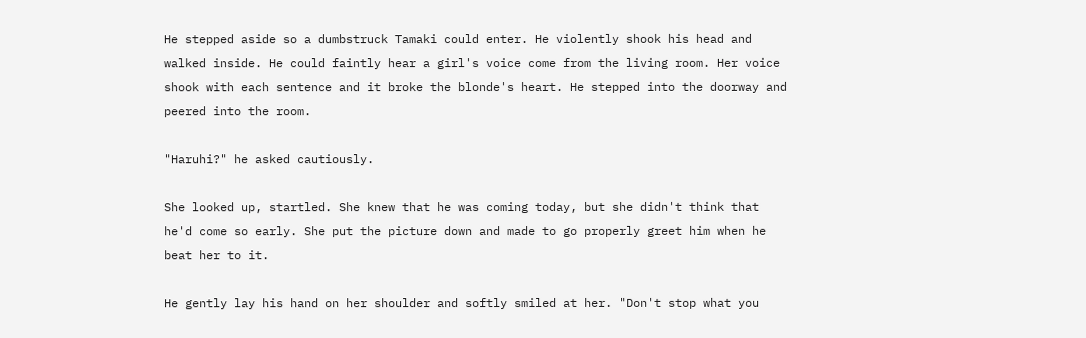He stepped aside so a dumbstruck Tamaki could enter. He violently shook his head and walked inside. He could faintly hear a girl's voice come from the living room. Her voice shook with each sentence and it broke the blonde's heart. He stepped into the doorway and peered into the room.

"Haruhi?" he asked cautiously.

She looked up, startled. She knew that he was coming today, but she didn't think that he'd come so early. She put the picture down and made to go properly greet him when he beat her to it.

He gently lay his hand on her shoulder and softly smiled at her. "Don't stop what you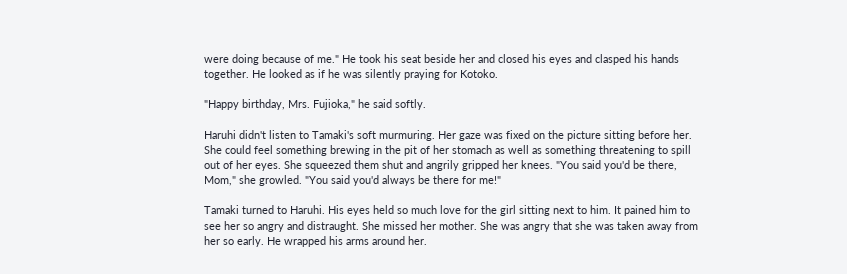were doing because of me." He took his seat beside her and closed his eyes and clasped his hands together. He looked as if he was silently praying for Kotoko.

"Happy birthday, Mrs. Fujioka," he said softly.

Haruhi didn't listen to Tamaki's soft murmuring. Her gaze was fixed on the picture sitting before her. She could feel something brewing in the pit of her stomach as well as something threatening to spill out of her eyes. She squeezed them shut and angrily gripped her knees. "You said you'd be there, Mom," she growled. "You said you'd always be there for me!"

Tamaki turned to Haruhi. His eyes held so much love for the girl sitting next to him. It pained him to see her so angry and distraught. She missed her mother. She was angry that she was taken away from her so early. He wrapped his arms around her.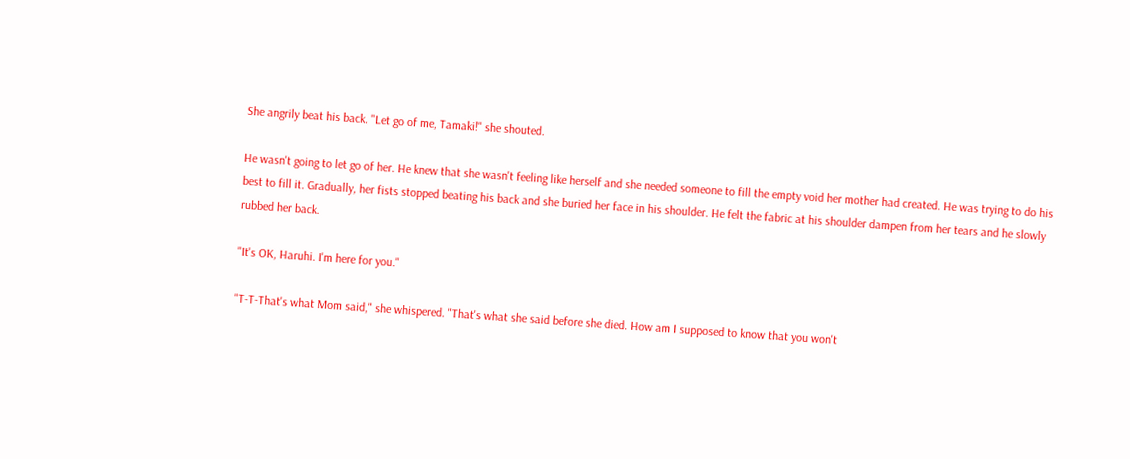She angrily beat his back. "Let go of me, Tamaki!" she shouted.

He wasn't going to let go of her. He knew that she wasn't feeling like herself and she needed someone to fill the empty void her mother had created. He was trying to do his best to fill it. Gradually, her fists stopped beating his back and she buried her face in his shoulder. He felt the fabric at his shoulder dampen from her tears and he slowly rubbed her back.

"It's OK, Haruhi. I'm here for you."

"T-T-That's what Mom said," she whispered. "That's what she said before she died. How am I supposed to know that you won't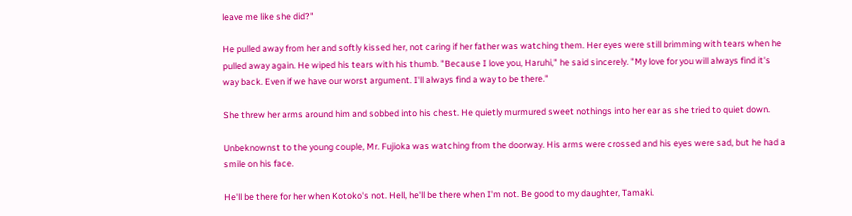leave me like she did?"

He pulled away from her and softly kissed her, not caring if her father was watching them. Her eyes were still brimming with tears when he pulled away again. He wiped his tears with his thumb. "Because I love you, Haruhi," he said sincerely. "My love for you will always find it's way back. Even if we have our worst argument. I'll always find a way to be there."

She threw her arms around him and sobbed into his chest. He quietly murmured sweet nothings into her ear as she tried to quiet down.

Unbeknownst to the young couple, Mr. Fujioka was watching from the doorway. His arms were crossed and his eyes were sad, but he had a smile on his face.

He'll be there for her when Kotoko's not. Hell, he'll be there when I'm not. Be good to my daughter, Tamaki.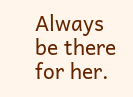Always be there for her.